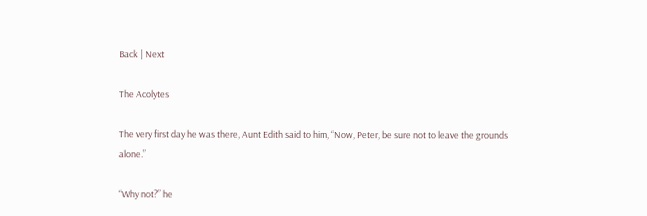Back | Next

The Acolytes

The very first day he was there, Aunt Edith said to him, “Now, Peter, be sure not to leave the grounds alone.”

“Why not?” he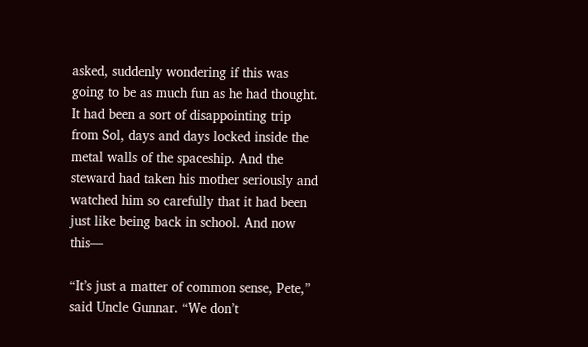asked, suddenly wondering if this was going to be as much fun as he had thought. It had been a sort of disappointing trip from Sol, days and days locked inside the metal walls of the spaceship. And the steward had taken his mother seriously and watched him so carefully that it had been just like being back in school. And now this—

“It’s just a matter of common sense, Pete,” said Uncle Gunnar. “We don’t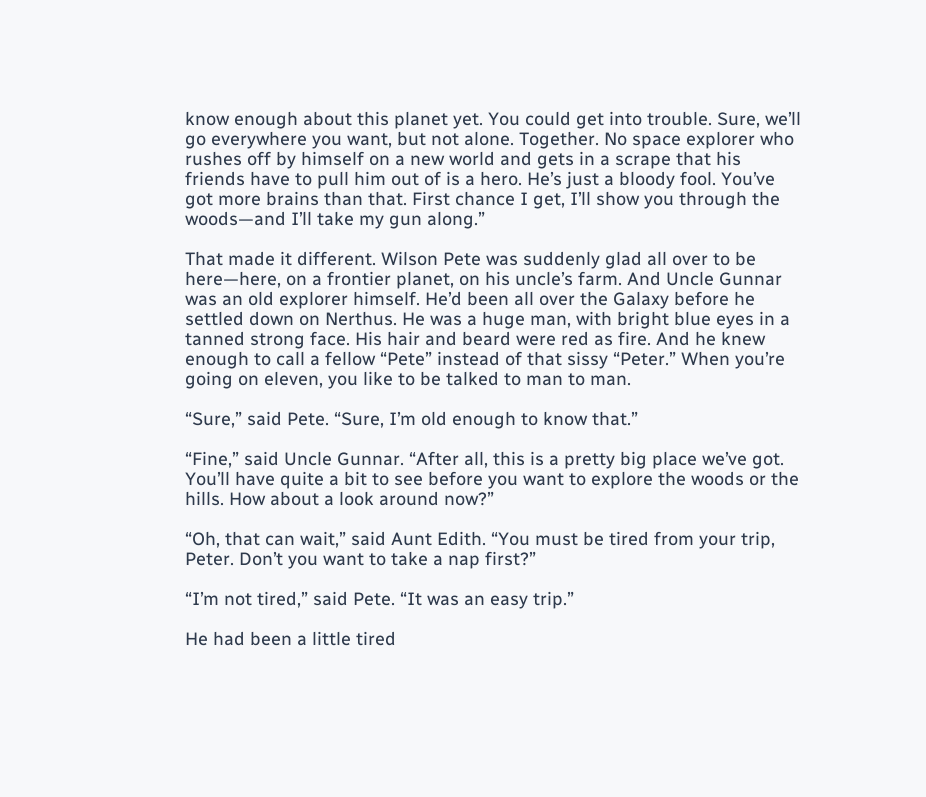know enough about this planet yet. You could get into trouble. Sure, we’ll go everywhere you want, but not alone. Together. No space explorer who rushes off by himself on a new world and gets in a scrape that his friends have to pull him out of is a hero. He’s just a bloody fool. You’ve got more brains than that. First chance I get, I’ll show you through the woods—and I’ll take my gun along.”

That made it different. Wilson Pete was suddenly glad all over to be here—here, on a frontier planet, on his uncle’s farm. And Uncle Gunnar was an old explorer himself. He’d been all over the Galaxy before he settled down on Nerthus. He was a huge man, with bright blue eyes in a tanned strong face. His hair and beard were red as fire. And he knew enough to call a fellow “Pete” instead of that sissy “Peter.” When you’re going on eleven, you like to be talked to man to man.

“Sure,” said Pete. “Sure, I’m old enough to know that.”

“Fine,” said Uncle Gunnar. “After all, this is a pretty big place we’ve got. You’ll have quite a bit to see before you want to explore the woods or the hills. How about a look around now?”

“Oh, that can wait,” said Aunt Edith. “You must be tired from your trip, Peter. Don’t you want to take a nap first?”

“I’m not tired,” said Pete. “It was an easy trip.”

He had been a little tired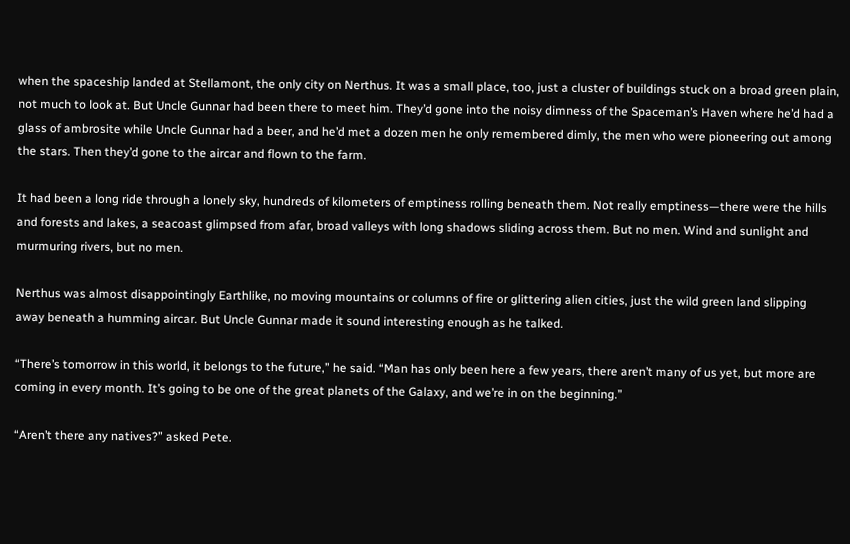when the spaceship landed at Stellamont, the only city on Nerthus. It was a small place, too, just a cluster of buildings stuck on a broad green plain, not much to look at. But Uncle Gunnar had been there to meet him. They’d gone into the noisy dimness of the Spaceman’s Haven where he’d had a glass of ambrosite while Uncle Gunnar had a beer, and he’d met a dozen men he only remembered dimly, the men who were pioneering out among the stars. Then they’d gone to the aircar and flown to the farm.

It had been a long ride through a lonely sky, hundreds of kilometers of emptiness rolling beneath them. Not really emptiness—there were the hills and forests and lakes, a seacoast glimpsed from afar, broad valleys with long shadows sliding across them. But no men. Wind and sunlight and murmuring rivers, but no men.

Nerthus was almost disappointingly Earthlike, no moving mountains or columns of fire or glittering alien cities, just the wild green land slipping away beneath a humming aircar. But Uncle Gunnar made it sound interesting enough as he talked.

“There’s tomorrow in this world, it belongs to the future,” he said. “Man has only been here a few years, there aren’t many of us yet, but more are coming in every month. It’s going to be one of the great planets of the Galaxy, and we’re in on the beginning.”

“Aren’t there any natives?” asked Pete.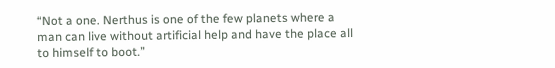“Not a one. Nerthus is one of the few planets where a man can live without artificial help and have the place all to himself to boot.”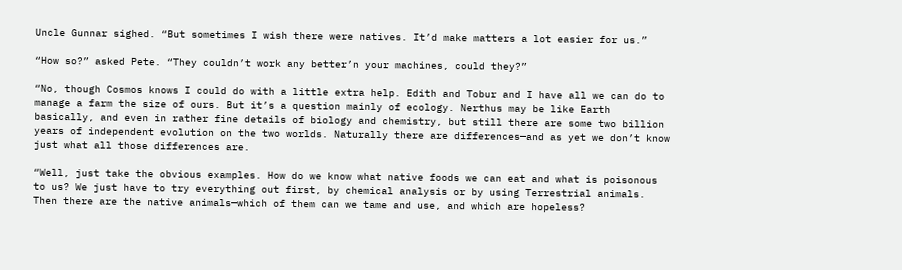Uncle Gunnar sighed. “But sometimes I wish there were natives. It’d make matters a lot easier for us.”

“How so?” asked Pete. “They couldn’t work any better’n your machines, could they?”

“No, though Cosmos knows I could do with a little extra help. Edith and Tobur and I have all we can do to manage a farm the size of ours. But it’s a question mainly of ecology. Nerthus may be like Earth basically, and even in rather fine details of biology and chemistry, but still there are some two billion years of independent evolution on the two worlds. Naturally there are differences—and as yet we don’t know just what all those differences are.

“Well, just take the obvious examples. How do we know what native foods we can eat and what is poisonous to us? We just have to try everything out first, by chemical analysis or by using Terrestrial animals. Then there are the native animals—which of them can we tame and use, and which are hopeless?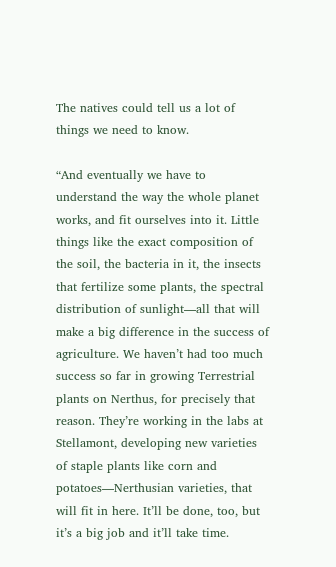The natives could tell us a lot of things we need to know.

“And eventually we have to understand the way the whole planet works, and fit ourselves into it. Little things like the exact composition of the soil, the bacteria in it, the insects that fertilize some plants, the spectral distribution of sunlight—all that will make a big difference in the success of agriculture. We haven’t had too much success so far in growing Terrestrial plants on Nerthus, for precisely that reason. They’re working in the labs at Stellamont, developing new varieties of staple plants like corn and potatoes—Nerthusian varieties, that will fit in here. It’ll be done, too, but it’s a big job and it’ll take time.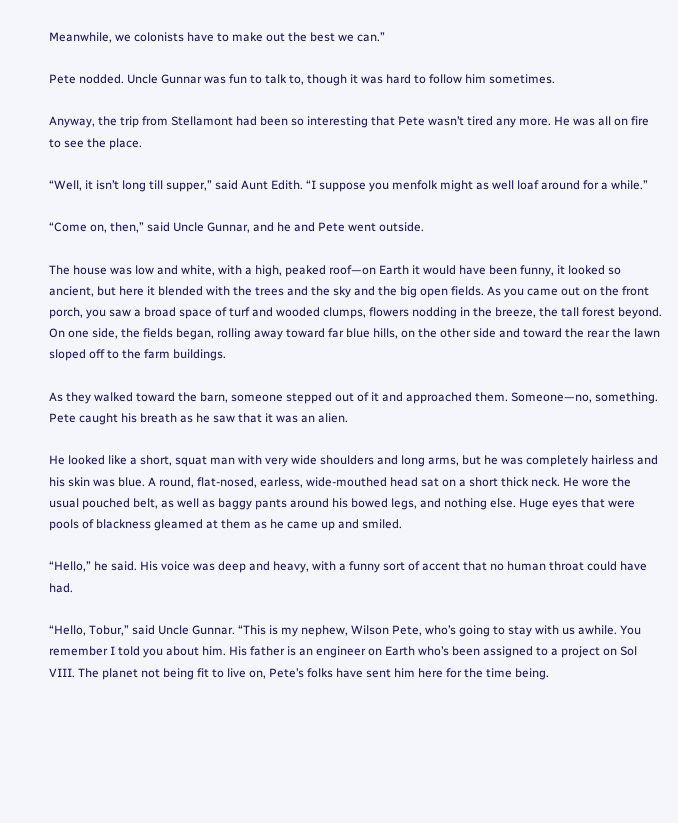Meanwhile, we colonists have to make out the best we can.”

Pete nodded. Uncle Gunnar was fun to talk to, though it was hard to follow him sometimes.

Anyway, the trip from Stellamont had been so interesting that Pete wasn’t tired any more. He was all on fire to see the place.

“Well, it isn’t long till supper,” said Aunt Edith. “I suppose you menfolk might as well loaf around for a while.”

“Come on, then,” said Uncle Gunnar, and he and Pete went outside.

The house was low and white, with a high, peaked roof—on Earth it would have been funny, it looked so ancient, but here it blended with the trees and the sky and the big open fields. As you came out on the front porch, you saw a broad space of turf and wooded clumps, flowers nodding in the breeze, the tall forest beyond. On one side, the fields began, rolling away toward far blue hills, on the other side and toward the rear the lawn sloped off to the farm buildings.

As they walked toward the barn, someone stepped out of it and approached them. Someone—no, something. Pete caught his breath as he saw that it was an alien.

He looked like a short, squat man with very wide shoulders and long arms, but he was completely hairless and his skin was blue. A round, flat-nosed, earless, wide-mouthed head sat on a short thick neck. He wore the usual pouched belt, as well as baggy pants around his bowed legs, and nothing else. Huge eyes that were pools of blackness gleamed at them as he came up and smiled.

“Hello,” he said. His voice was deep and heavy, with a funny sort of accent that no human throat could have had.

“Hello, Tobur,” said Uncle Gunnar. “This is my nephew, Wilson Pete, who’s going to stay with us awhile. You remember I told you about him. His father is an engineer on Earth who’s been assigned to a project on Sol VIII. The planet not being fit to live on, Pete’s folks have sent him here for the time being.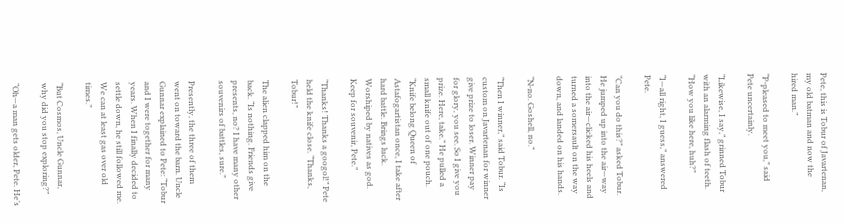Pete, this is Tobur of Javartenan, my old batman and now the hired man.”

“P-pleased to meet you,” said Pete uncertainly.

“Likewise, I say,” grinned Tobur with an alarming flash of teeth. “How you like here, huh?”

“I—all right, I guess,” answered Pete.

“Can you do this?” asked Tobur. He jumped up into the air—way into the air—clicked his heels and turned a somersault on the way down, and landed on his hands.

“N-no. Goshell, no.”

“Then I winner,” said Tobur. “Is custom on Javartenan for winner give prize to loser. Winner pay for glory, you see. So I give you prize. Here, take.” He pulled a small knife out of one pouch. “Knife belong Queen of Astafogartistan once, I take after hard battle. Brings luck. Worshiped by natives as god. Keep for souvenir, Pete.”

“Thanks! Thanks a googol!” Pete held the knife close. “Thanks, Tobur!”

The alien clapped him on the back. “Is nothing. Friends give presents, no? I have many other souvenirs of battles, sure.”

Presently, the three of them went on toward the barn. Uncle Gunnar explained to Pete: “Tobur and I were together for many years. When I finally decided to settle down, he still followed me. We can at least gas over old times.”

“But Cosmos, Uncle Gunnar, why did you stop exploring?”

“Oh—a man gets older, Pete. He’s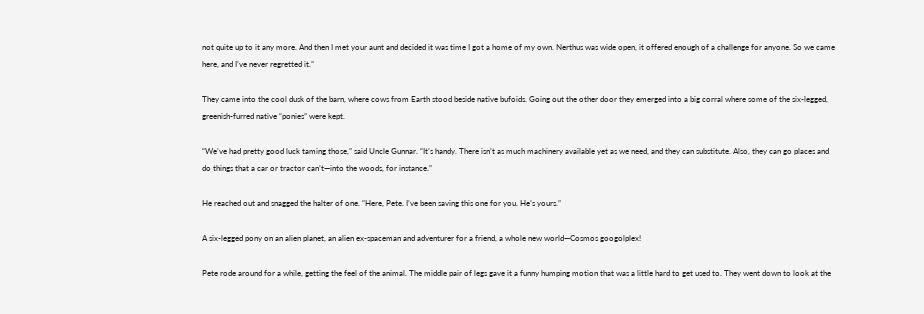not quite up to it any more. And then I met your aunt and decided it was time I got a home of my own. Nerthus was wide open, it offered enough of a challenge for anyone. So we came here, and I’ve never regretted it.”

They came into the cool dusk of the barn, where cows from Earth stood beside native bufoids. Going out the other door they emerged into a big corral where some of the six-legged, greenish-furred native “ponies” were kept.

“We’ve had pretty good luck taming those,” said Uncle Gunnar. “It’s handy. There isn’t as much machinery available yet as we need, and they can substitute. Also, they can go places and do things that a car or tractor can’t—into the woods, for instance.”

He reached out and snagged the halter of one. “Here, Pete. I’ve been saving this one for you. He’s yours.”

A six-legged pony on an alien planet, an alien ex-spaceman and adventurer for a friend, a whole new world—Cosmos googolplex!

Pete rode around for a while, getting the feel of the animal. The middle pair of legs gave it a funny humping motion that was a little hard to get used to. They went down to look at the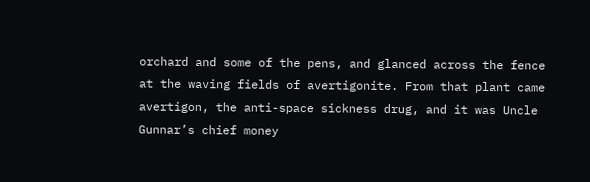orchard and some of the pens, and glanced across the fence at the waving fields of avertigonite. From that plant came avertigon, the anti-space sickness drug, and it was Uncle Gunnar’s chief money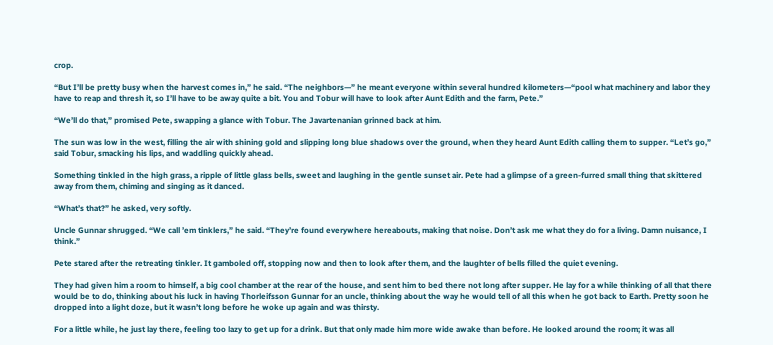crop.

“But I’ll be pretty busy when the harvest comes in,” he said. “The neighbors—” he meant everyone within several hundred kilometers—“pool what machinery and labor they have to reap and thresh it, so I’ll have to be away quite a bit. You and Tobur will have to look after Aunt Edith and the farm, Pete.”

“We’ll do that,” promised Pete, swapping a glance with Tobur. The Javartenanian grinned back at him.

The sun was low in the west, filling the air with shining gold and slipping long blue shadows over the ground, when they heard Aunt Edith calling them to supper. “Let’s go,” said Tobur, smacking his lips, and waddling quickly ahead.

Something tinkled in the high grass, a ripple of little glass bells, sweet and laughing in the gentle sunset air. Pete had a glimpse of a green-furred small thing that skittered away from them, chiming and singing as it danced.

“What’s that?” he asked, very softly.

Uncle Gunnar shrugged. “We call ’em tinklers,” he said. “They’re found everywhere hereabouts, making that noise. Don’t ask me what they do for a living. Damn nuisance, I think.”

Pete stared after the retreating tinkler. It gamboled off, stopping now and then to look after them, and the laughter of bells filled the quiet evening.

They had given him a room to himself, a big cool chamber at the rear of the house, and sent him to bed there not long after supper. He lay for a while thinking of all that there would be to do, thinking about his luck in having Thorleifsson Gunnar for an uncle, thinking about the way he would tell of all this when he got back to Earth. Pretty soon he dropped into a light doze, but it wasn’t long before he woke up again and was thirsty.

For a little while, he just lay there, feeling too lazy to get up for a drink. But that only made him more wide awake than before. He looked around the room; it was all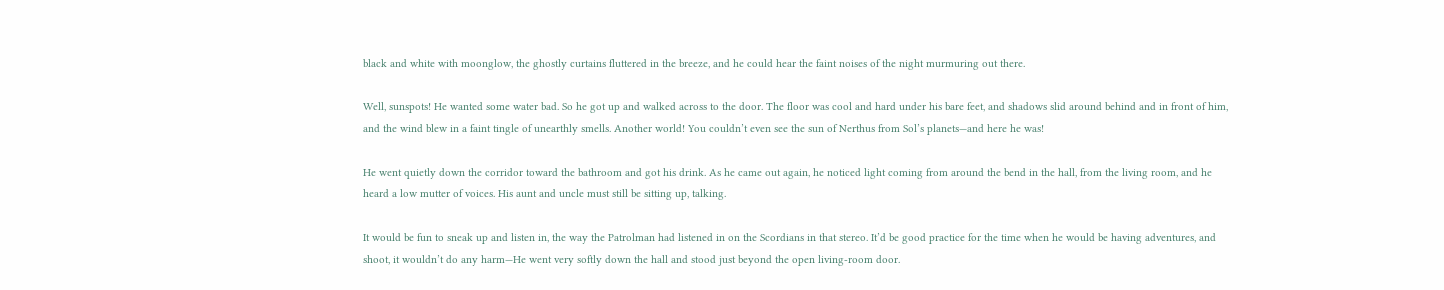black and white with moonglow, the ghostly curtains fluttered in the breeze, and he could hear the faint noises of the night murmuring out there.

Well, sunspots! He wanted some water bad. So he got up and walked across to the door. The floor was cool and hard under his bare feet, and shadows slid around behind and in front of him, and the wind blew in a faint tingle of unearthly smells. Another world! You couldn’t even see the sun of Nerthus from Sol’s planets—and here he was!

He went quietly down the corridor toward the bathroom and got his drink. As he came out again, he noticed light coming from around the bend in the hall, from the living room, and he heard a low mutter of voices. His aunt and uncle must still be sitting up, talking.

It would be fun to sneak up and listen in, the way the Patrolman had listened in on the Scordians in that stereo. It’d be good practice for the time when he would be having adventures, and shoot, it wouldn’t do any harm—He went very softly down the hall and stood just beyond the open living-room door.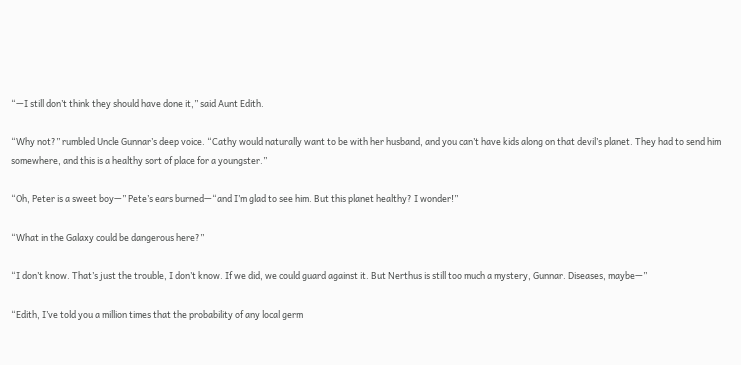“—I still don’t think they should have done it,” said Aunt Edith.

“Why not?” rumbled Uncle Gunnar’s deep voice. “Cathy would naturally want to be with her husband, and you can’t have kids along on that devil’s planet. They had to send him somewhere, and this is a healthy sort of place for a youngster.”

“Oh, Peter is a sweet boy—” Pete’s ears burned—“and I’m glad to see him. But this planet healthy? I wonder!”

“What in the Galaxy could be dangerous here?”

“I don’t know. That’s just the trouble, I don’t know. If we did, we could guard against it. But Nerthus is still too much a mystery, Gunnar. Diseases, maybe—”

“Edith, I’ve told you a million times that the probability of any local germ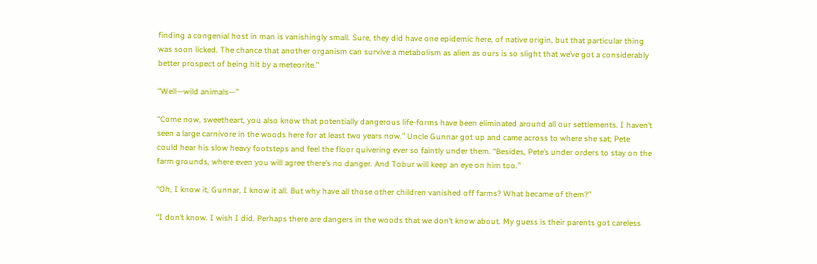finding a congenial host in man is vanishingly small. Sure, they did have one epidemic here, of native origin, but that particular thing was soon licked. The chance that another organism can survive a metabolism as alien as ours is so slight that we’ve got a considerably better prospect of being hit by a meteorite.”

“Well—wild animals—”

“Come now, sweetheart, you also know that potentially dangerous life-forms have been eliminated around all our settlements. I haven’t seen a large carnivore in the woods here for at least two years now.” Uncle Gunnar got up and came across to where she sat; Pete could hear his slow heavy footsteps and feel the floor quivering ever so faintly under them. “Besides, Pete’s under orders to stay on the farm grounds, where even you will agree there’s no danger. And Tobur will keep an eye on him too.”

“Oh, I know it, Gunnar, I know it all. But why have all those other children vanished off farms? What became of them?”

“I don’t know. I wish I did. Perhaps there are dangers in the woods that we don’t know about. My guess is their parents got careless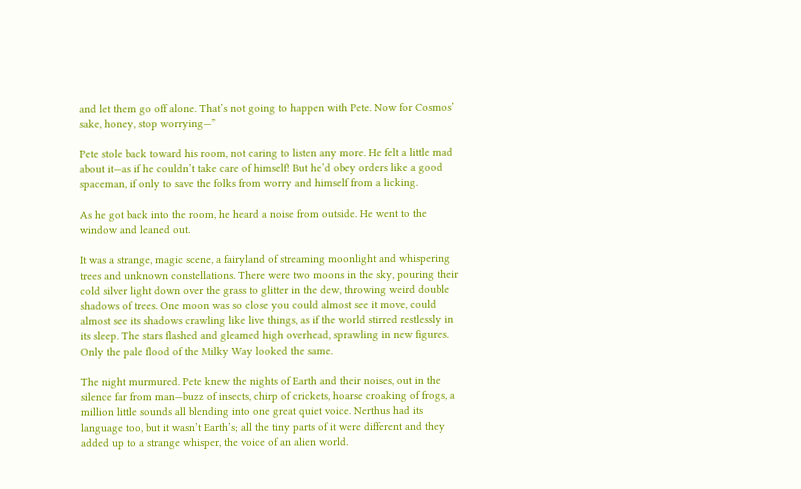and let them go off alone. That’s not going to happen with Pete. Now for Cosmos’ sake, honey, stop worrying—”

Pete stole back toward his room, not caring to listen any more. He felt a little mad about it—as if he couldn’t take care of himself! But he’d obey orders like a good spaceman, if only to save the folks from worry and himself from a licking.

As he got back into the room, he heard a noise from outside. He went to the window and leaned out.

It was a strange, magic scene, a fairyland of streaming moonlight and whispering trees and unknown constellations. There were two moons in the sky, pouring their cold silver light down over the grass to glitter in the dew, throwing weird double shadows of trees. One moon was so close you could almost see it move, could almost see its shadows crawling like live things, as if the world stirred restlessly in its sleep. The stars flashed and gleamed high overhead, sprawling in new figures. Only the pale flood of the Milky Way looked the same.

The night murmured. Pete knew the nights of Earth and their noises, out in the silence far from man—buzz of insects, chirp of crickets, hoarse croaking of frogs, a million little sounds all blending into one great quiet voice. Nerthus had its language too, but it wasn’t Earth’s; all the tiny parts of it were different and they added up to a strange whisper, the voice of an alien world.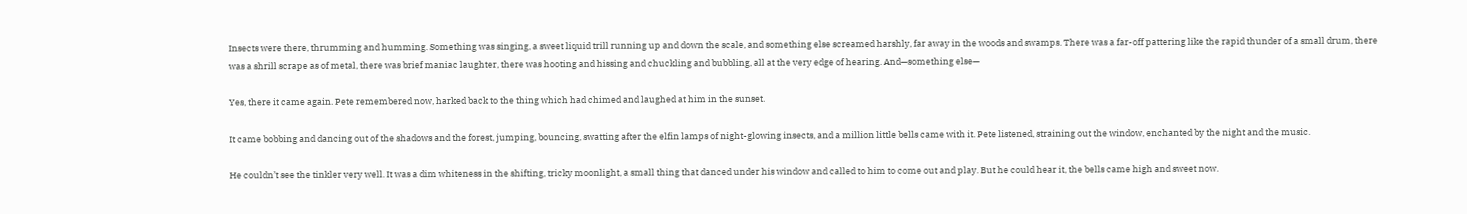Insects were there, thrumming and humming. Something was singing, a sweet liquid trill running up and down the scale, and something else screamed harshly, far away in the woods and swamps. There was a far-off pattering like the rapid thunder of a small drum, there was a shrill scrape as of metal, there was brief maniac laughter, there was hooting and hissing and chuckling and bubbling, all at the very edge of hearing. And—something else—

Yes, there it came again. Pete remembered now, harked back to the thing which had chimed and laughed at him in the sunset.

It came bobbing and dancing out of the shadows and the forest, jumping, bouncing, swatting after the elfin lamps of night-glowing insects, and a million little bells came with it. Pete listened, straining out the window, enchanted by the night and the music.

He couldn’t see the tinkler very well. It was a dim whiteness in the shifting, tricky moonlight, a small thing that danced under his window and called to him to come out and play. But he could hear it, the bells came high and sweet now.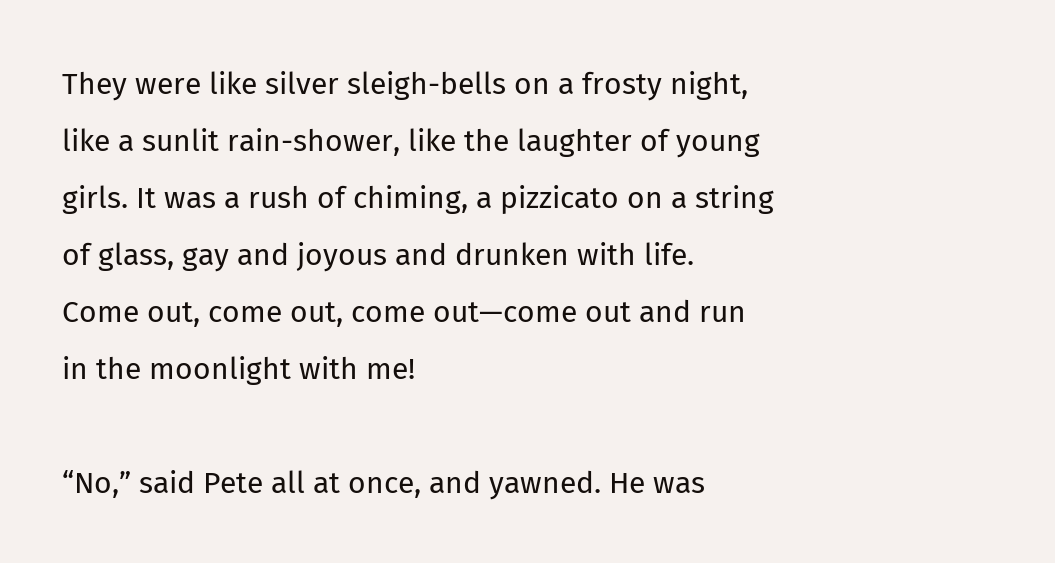They were like silver sleigh-bells on a frosty night, like a sunlit rain-shower, like the laughter of young girls. It was a rush of chiming, a pizzicato on a string of glass, gay and joyous and drunken with life. Come out, come out, come out—come out and run in the moonlight with me!

“No,” said Pete all at once, and yawned. He was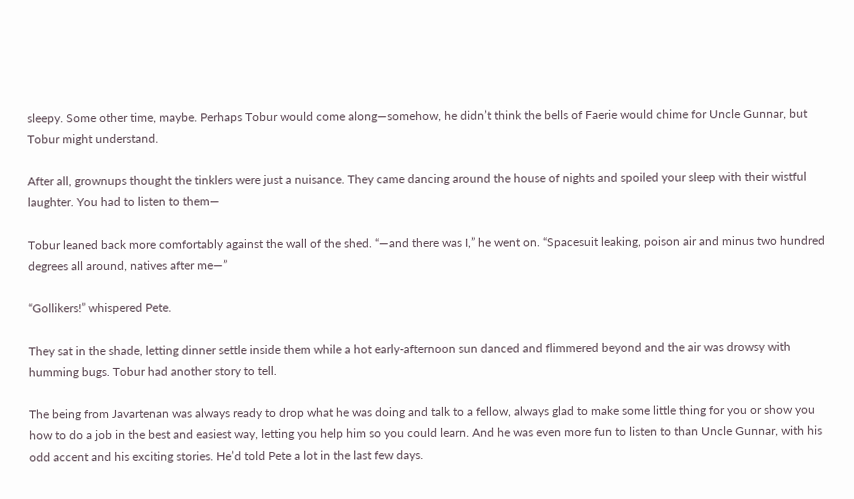sleepy. Some other time, maybe. Perhaps Tobur would come along—somehow, he didn’t think the bells of Faerie would chime for Uncle Gunnar, but Tobur might understand.

After all, grownups thought the tinklers were just a nuisance. They came dancing around the house of nights and spoiled your sleep with their wistful laughter. You had to listen to them—

Tobur leaned back more comfortably against the wall of the shed. “—and there was I,” he went on. “Spacesuit leaking, poison air and minus two hundred degrees all around, natives after me—”

“Gollikers!” whispered Pete.

They sat in the shade, letting dinner settle inside them while a hot early-afternoon sun danced and flimmered beyond and the air was drowsy with humming bugs. Tobur had another story to tell.

The being from Javartenan was always ready to drop what he was doing and talk to a fellow, always glad to make some little thing for you or show you how to do a job in the best and easiest way, letting you help him so you could learn. And he was even more fun to listen to than Uncle Gunnar, with his odd accent and his exciting stories. He’d told Pete a lot in the last few days.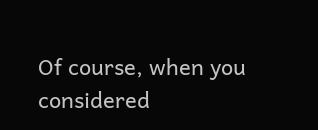Of course, when you considered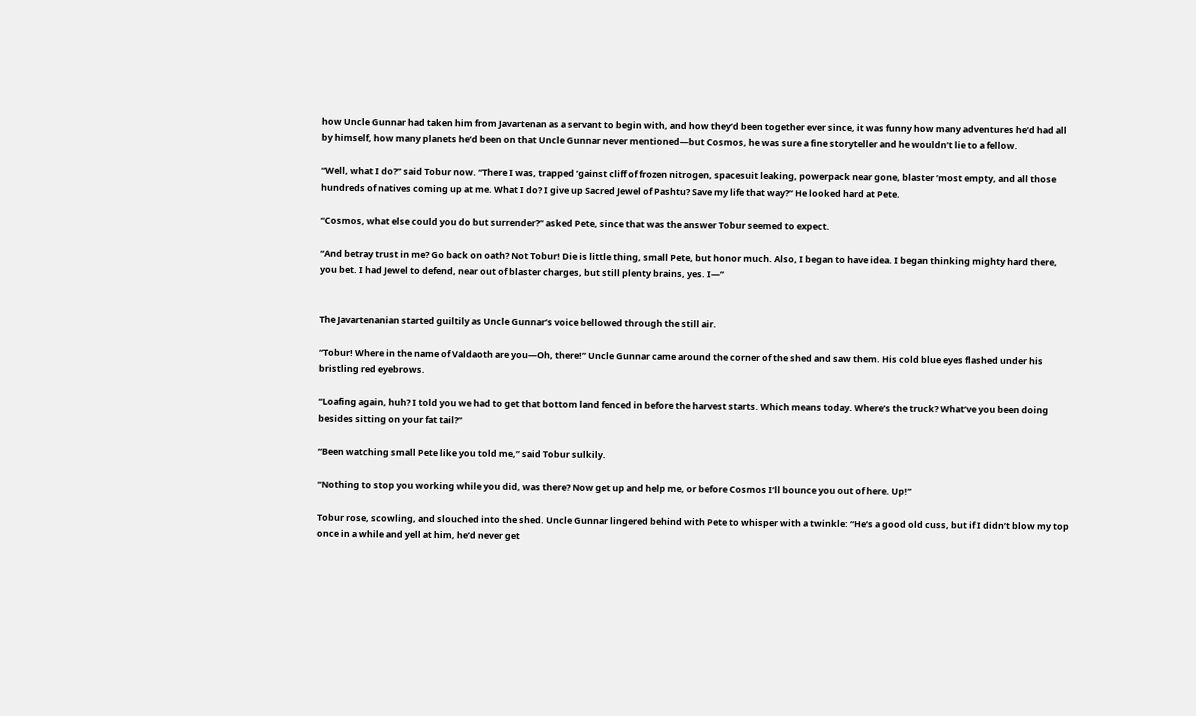how Uncle Gunnar had taken him from Javartenan as a servant to begin with, and how they’d been together ever since, it was funny how many adventures he’d had all by himself, how many planets he’d been on that Uncle Gunnar never mentioned—but Cosmos, he was sure a fine storyteller and he wouldn’t lie to a fellow.

“Well, what I do?” said Tobur now. “There I was, trapped ’gainst cliff of frozen nitrogen, spacesuit leaking, powerpack near gone, blaster ’most empty, and all those hundreds of natives coming up at me. What I do? I give up Sacred Jewel of Pashtu? Save my life that way?” He looked hard at Pete.

“Cosmos, what else could you do but surrender?” asked Pete, since that was the answer Tobur seemed to expect.

“And betray trust in me? Go back on oath? Not Tobur! Die is little thing, small Pete, but honor much. Also, I began to have idea. I began thinking mighty hard there, you bet. I had Jewel to defend, near out of blaster charges, but still plenty brains, yes. I—”


The Javartenanian started guiltily as Uncle Gunnar’s voice bellowed through the still air.

“Tobur! Where in the name of Valdaoth are you—Oh, there!” Uncle Gunnar came around the corner of the shed and saw them. His cold blue eyes flashed under his bristling red eyebrows.

“Loafing again, huh? I told you we had to get that bottom land fenced in before the harvest starts. Which means today. Where’s the truck? What’ve you been doing besides sitting on your fat tail?”

“Been watching small Pete like you told me,” said Tobur sulkily.

“Nothing to stop you working while you did, was there? Now get up and help me, or before Cosmos I’ll bounce you out of here. Up!”

Tobur rose, scowling, and slouched into the shed. Uncle Gunnar lingered behind with Pete to whisper with a twinkle: “He’s a good old cuss, but if I didn’t blow my top once in a while and yell at him, he’d never get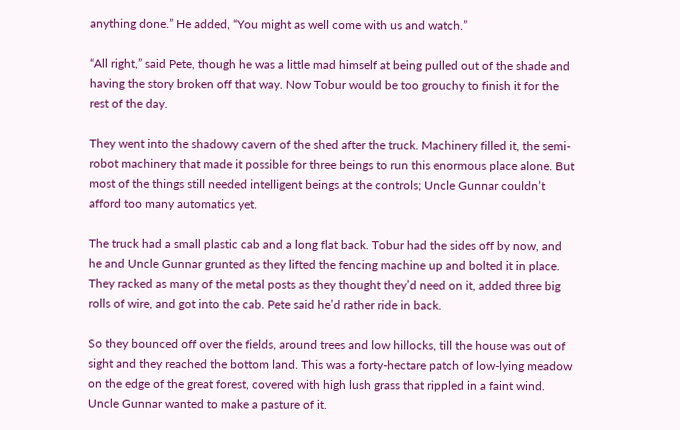anything done.” He added, “You might as well come with us and watch.”

“All right,” said Pete, though he was a little mad himself at being pulled out of the shade and having the story broken off that way. Now Tobur would be too grouchy to finish it for the rest of the day.

They went into the shadowy cavern of the shed after the truck. Machinery filled it, the semi-robot machinery that made it possible for three beings to run this enormous place alone. But most of the things still needed intelligent beings at the controls; Uncle Gunnar couldn’t afford too many automatics yet.

The truck had a small plastic cab and a long flat back. Tobur had the sides off by now, and he and Uncle Gunnar grunted as they lifted the fencing machine up and bolted it in place. They racked as many of the metal posts as they thought they’d need on it, added three big rolls of wire, and got into the cab. Pete said he’d rather ride in back.

So they bounced off over the fields, around trees and low hillocks, till the house was out of sight and they reached the bottom land. This was a forty-hectare patch of low-lying meadow on the edge of the great forest, covered with high lush grass that rippled in a faint wind. Uncle Gunnar wanted to make a pasture of it.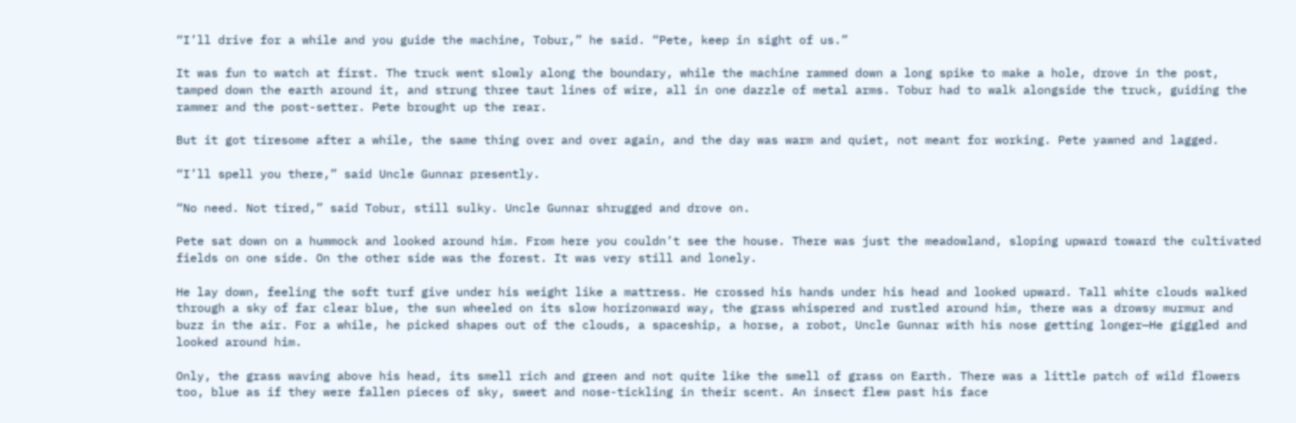“I’ll drive for a while and you guide the machine, Tobur,” he said. “Pete, keep in sight of us.”

It was fun to watch at first. The truck went slowly along the boundary, while the machine rammed down a long spike to make a hole, drove in the post, tamped down the earth around it, and strung three taut lines of wire, all in one dazzle of metal arms. Tobur had to walk alongside the truck, guiding the rammer and the post-setter. Pete brought up the rear.

But it got tiresome after a while, the same thing over and over again, and the day was warm and quiet, not meant for working. Pete yawned and lagged.

“I’ll spell you there,” said Uncle Gunnar presently.

“No need. Not tired,” said Tobur, still sulky. Uncle Gunnar shrugged and drove on.

Pete sat down on a hummock and looked around him. From here you couldn’t see the house. There was just the meadowland, sloping upward toward the cultivated fields on one side. On the other side was the forest. It was very still and lonely.

He lay down, feeling the soft turf give under his weight like a mattress. He crossed his hands under his head and looked upward. Tall white clouds walked through a sky of far clear blue, the sun wheeled on its slow horizonward way, the grass whispered and rustled around him, there was a drowsy murmur and buzz in the air. For a while, he picked shapes out of the clouds, a spaceship, a horse, a robot, Uncle Gunnar with his nose getting longer—He giggled and looked around him.

Only, the grass waving above his head, its smell rich and green and not quite like the smell of grass on Earth. There was a little patch of wild flowers too, blue as if they were fallen pieces of sky, sweet and nose-tickling in their scent. An insect flew past his face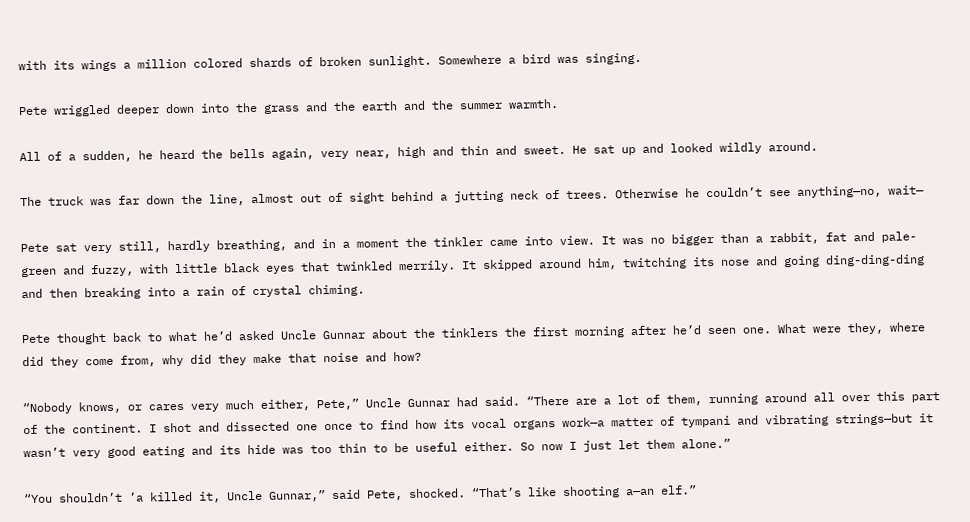with its wings a million colored shards of broken sunlight. Somewhere a bird was singing.

Pete wriggled deeper down into the grass and the earth and the summer warmth.

All of a sudden, he heard the bells again, very near, high and thin and sweet. He sat up and looked wildly around.

The truck was far down the line, almost out of sight behind a jutting neck of trees. Otherwise he couldn’t see anything—no, wait—

Pete sat very still, hardly breathing, and in a moment the tinkler came into view. It was no bigger than a rabbit, fat and pale-green and fuzzy, with little black eyes that twinkled merrily. It skipped around him, twitching its nose and going ding-ding-ding and then breaking into a rain of crystal chiming.

Pete thought back to what he’d asked Uncle Gunnar about the tinklers the first morning after he’d seen one. What were they, where did they come from, why did they make that noise and how?

“Nobody knows, or cares very much either, Pete,” Uncle Gunnar had said. “There are a lot of them, running around all over this part of the continent. I shot and dissected one once to find how its vocal organs work—a matter of tympani and vibrating strings—but it wasn’t very good eating and its hide was too thin to be useful either. So now I just let them alone.”

“You shouldn’t ’a killed it, Uncle Gunnar,” said Pete, shocked. “That’s like shooting a—an elf.”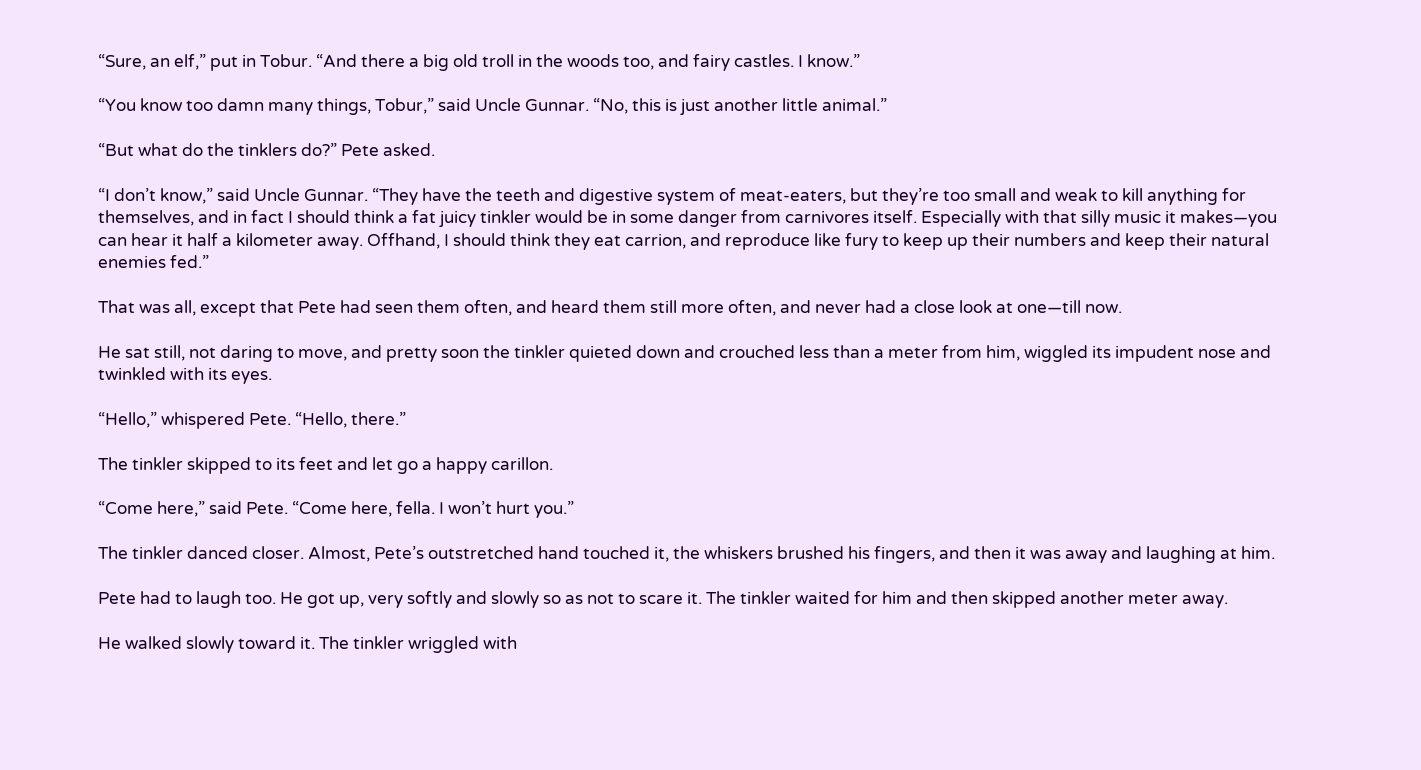“Sure, an elf,” put in Tobur. “And there a big old troll in the woods too, and fairy castles. I know.”

“You know too damn many things, Tobur,” said Uncle Gunnar. “No, this is just another little animal.”

“But what do the tinklers do?” Pete asked.

“I don’t know,” said Uncle Gunnar. “They have the teeth and digestive system of meat-eaters, but they’re too small and weak to kill anything for themselves, and in fact I should think a fat juicy tinkler would be in some danger from carnivores itself. Especially with that silly music it makes—you can hear it half a kilometer away. Offhand, I should think they eat carrion, and reproduce like fury to keep up their numbers and keep their natural enemies fed.”

That was all, except that Pete had seen them often, and heard them still more often, and never had a close look at one—till now.

He sat still, not daring to move, and pretty soon the tinkler quieted down and crouched less than a meter from him, wiggled its impudent nose and twinkled with its eyes.

“Hello,” whispered Pete. “Hello, there.”

The tinkler skipped to its feet and let go a happy carillon.

“Come here,” said Pete. “Come here, fella. I won’t hurt you.”

The tinkler danced closer. Almost, Pete’s outstretched hand touched it, the whiskers brushed his fingers, and then it was away and laughing at him.

Pete had to laugh too. He got up, very softly and slowly so as not to scare it. The tinkler waited for him and then skipped another meter away.

He walked slowly toward it. The tinkler wriggled with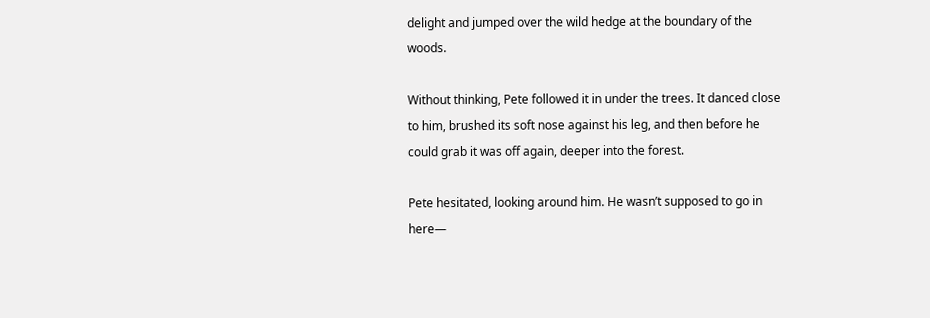delight and jumped over the wild hedge at the boundary of the woods.

Without thinking, Pete followed it in under the trees. It danced close to him, brushed its soft nose against his leg, and then before he could grab it was off again, deeper into the forest.

Pete hesitated, looking around him. He wasn’t supposed to go in here—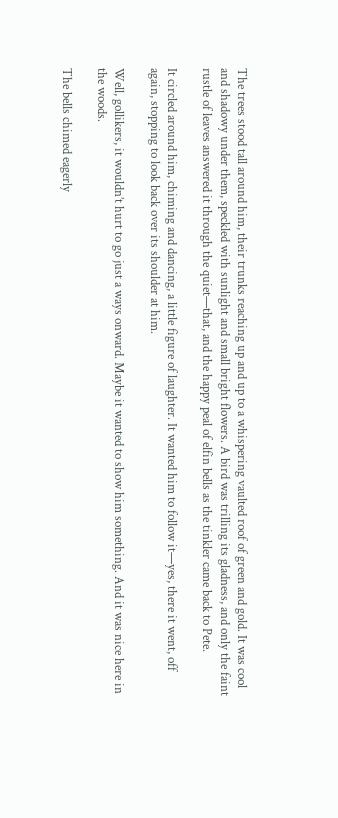The trees stood tall around him, their trunks reaching up and up to a whispering vaulted roof of green and gold. It was cool and shadowy under them, speckled with sunlight and small bright flowers. A bird was trilling its gladness, and only the faint rustle of leaves answered it through the quiet—that, and the happy peal of elfin bells as the tinkler came back to Pete.

It circled around him, chiming and dancing, a little figure of laughter. It wanted him to follow it—yes, there it went, off again, stopping to look back over its shoulder at him.

Well, gollikers, it wouldn’t hurt to go just a ways onward. Maybe it wanted to show him something. And it was nice here in the woods.

The bells chimed eagerly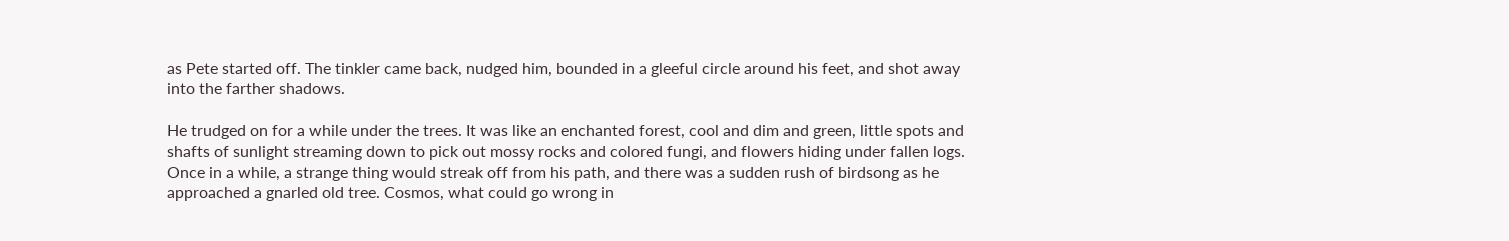as Pete started off. The tinkler came back, nudged him, bounded in a gleeful circle around his feet, and shot away into the farther shadows.

He trudged on for a while under the trees. It was like an enchanted forest, cool and dim and green, little spots and shafts of sunlight streaming down to pick out mossy rocks and colored fungi, and flowers hiding under fallen logs. Once in a while, a strange thing would streak off from his path, and there was a sudden rush of birdsong as he approached a gnarled old tree. Cosmos, what could go wrong in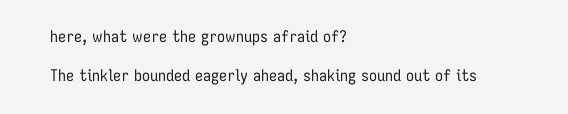here, what were the grownups afraid of?

The tinkler bounded eagerly ahead, shaking sound out of its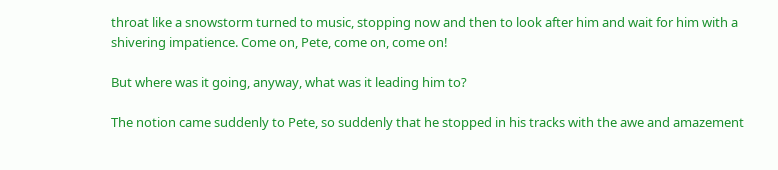throat like a snowstorm turned to music, stopping now and then to look after him and wait for him with a shivering impatience. Come on, Pete, come on, come on!

But where was it going, anyway, what was it leading him to?

The notion came suddenly to Pete, so suddenly that he stopped in his tracks with the awe and amazement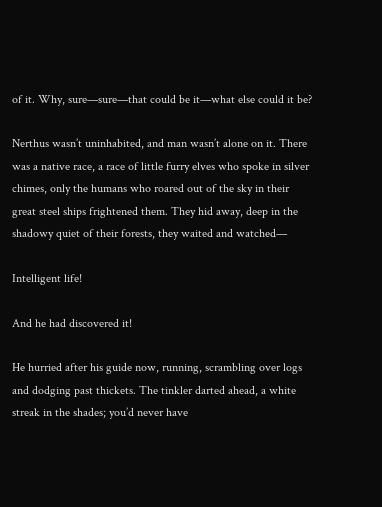of it. Why, sure—sure—that could be it—what else could it be?

Nerthus wasn’t uninhabited, and man wasn’t alone on it. There was a native race, a race of little furry elves who spoke in silver chimes, only the humans who roared out of the sky in their great steel ships frightened them. They hid away, deep in the shadowy quiet of their forests, they waited and watched—

Intelligent life!

And he had discovered it!

He hurried after his guide now, running, scrambling over logs and dodging past thickets. The tinkler darted ahead, a white streak in the shades; you’d never have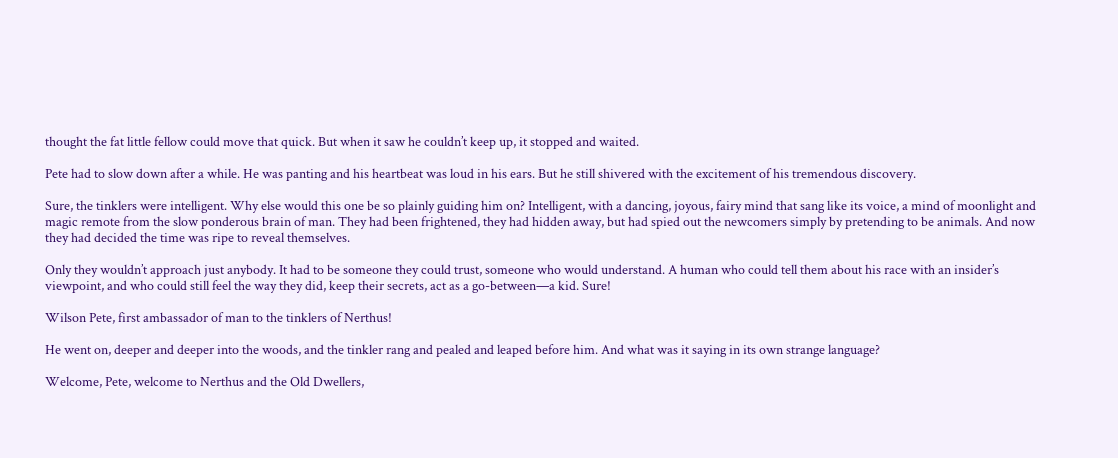thought the fat little fellow could move that quick. But when it saw he couldn’t keep up, it stopped and waited.

Pete had to slow down after a while. He was panting and his heartbeat was loud in his ears. But he still shivered with the excitement of his tremendous discovery.

Sure, the tinklers were intelligent. Why else would this one be so plainly guiding him on? Intelligent, with a dancing, joyous, fairy mind that sang like its voice, a mind of moonlight and magic remote from the slow ponderous brain of man. They had been frightened, they had hidden away, but had spied out the newcomers simply by pretending to be animals. And now they had decided the time was ripe to reveal themselves.

Only they wouldn’t approach just anybody. It had to be someone they could trust, someone who would understand. A human who could tell them about his race with an insider’s viewpoint, and who could still feel the way they did, keep their secrets, act as a go-between—a kid. Sure!

Wilson Pete, first ambassador of man to the tinklers of Nerthus!

He went on, deeper and deeper into the woods, and the tinkler rang and pealed and leaped before him. And what was it saying in its own strange language?

Welcome, Pete, welcome to Nerthus and the Old Dwellers,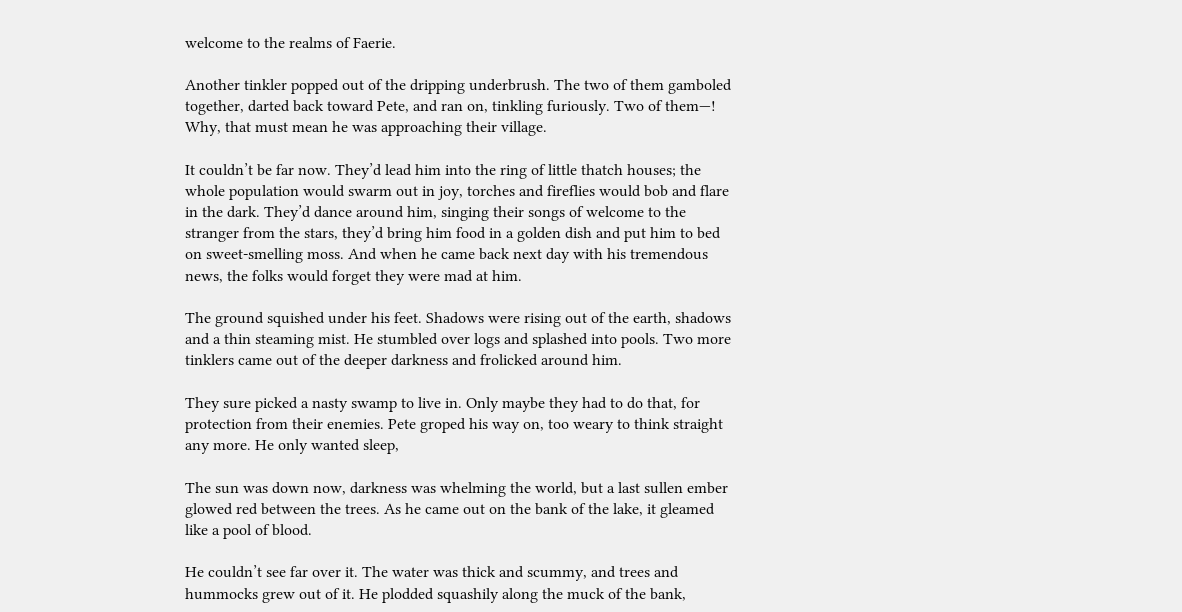welcome to the realms of Faerie.

Another tinkler popped out of the dripping underbrush. The two of them gamboled together, darted back toward Pete, and ran on, tinkling furiously. Two of them—! Why, that must mean he was approaching their village.

It couldn’t be far now. They’d lead him into the ring of little thatch houses; the whole population would swarm out in joy, torches and fireflies would bob and flare in the dark. They’d dance around him, singing their songs of welcome to the stranger from the stars, they’d bring him food in a golden dish and put him to bed on sweet-smelling moss. And when he came back next day with his tremendous news, the folks would forget they were mad at him.

The ground squished under his feet. Shadows were rising out of the earth, shadows and a thin steaming mist. He stumbled over logs and splashed into pools. Two more tinklers came out of the deeper darkness and frolicked around him.

They sure picked a nasty swamp to live in. Only maybe they had to do that, for protection from their enemies. Pete groped his way on, too weary to think straight any more. He only wanted sleep,

The sun was down now, darkness was whelming the world, but a last sullen ember glowed red between the trees. As he came out on the bank of the lake, it gleamed like a pool of blood.

He couldn’t see far over it. The water was thick and scummy, and trees and hummocks grew out of it. He plodded squashily along the muck of the bank,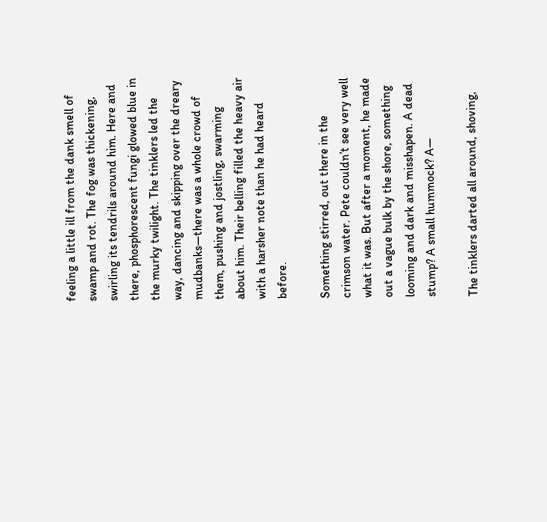feeling a little ill from the dank smell of swamp and rot. The fog was thickening, swirling its tendrils around him. Here and there, phosphorescent fungi glowed blue in the murky twilight. The tinklers led the way, dancing and skipping over the dreary mudbanks—there was a whole crowd of them, pushing and jostling, swarming about him. Their belling filled the heavy air with a harsher note than he had heard before.

Something stirred, out there in the crimson water. Pete couldn’t see very well what it was. But after a moment, he made out a vague bulk by the shore, something looming and dark and misshapen. A dead stump? A small hummock? A—

The tinklers darted all around, shoving,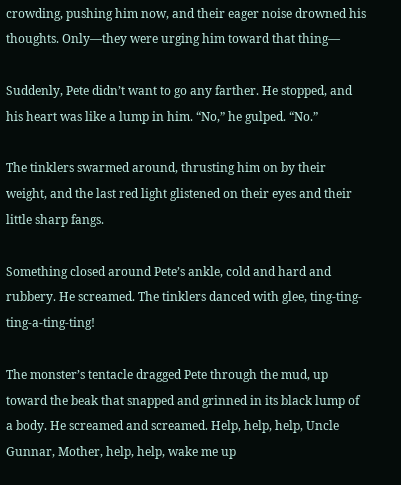crowding, pushing him now, and their eager noise drowned his thoughts. Only—they were urging him toward that thing—

Suddenly, Pete didn’t want to go any farther. He stopped, and his heart was like a lump in him. “No,” he gulped. “No.”

The tinklers swarmed around, thrusting him on by their weight, and the last red light glistened on their eyes and their little sharp fangs.

Something closed around Pete’s ankle, cold and hard and rubbery. He screamed. The tinklers danced with glee, ting-ting-ting-a-ting-ting!

The monster’s tentacle dragged Pete through the mud, up toward the beak that snapped and grinned in its black lump of a body. He screamed and screamed. Help, help, help, Uncle Gunnar, Mother, help, help, wake me up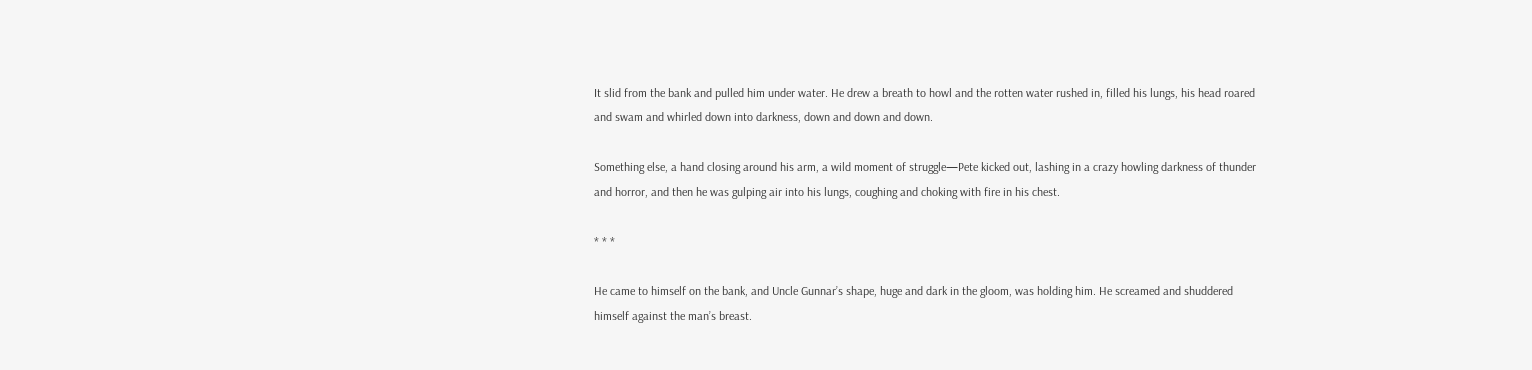It slid from the bank and pulled him under water. He drew a breath to howl and the rotten water rushed in, filled his lungs, his head roared and swam and whirled down into darkness, down and down and down.

Something else, a hand closing around his arm, a wild moment of struggle—Pete kicked out, lashing in a crazy howling darkness of thunder and horror, and then he was gulping air into his lungs, coughing and choking with fire in his chest.

* * *

He came to himself on the bank, and Uncle Gunnar’s shape, huge and dark in the gloom, was holding him. He screamed and shuddered himself against the man’s breast.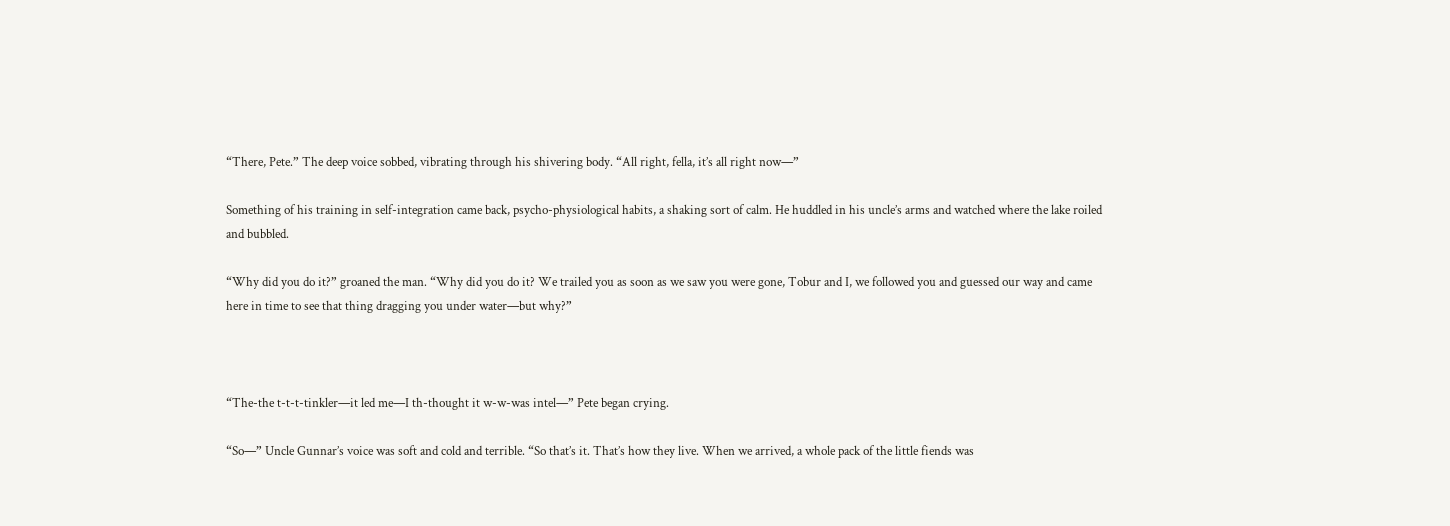“There, Pete.” The deep voice sobbed, vibrating through his shivering body. “All right, fella, it’s all right now—”

Something of his training in self-integration came back, psycho-physiological habits, a shaking sort of calm. He huddled in his uncle’s arms and watched where the lake roiled and bubbled.

“Why did you do it?” groaned the man. “Why did you do it? We trailed you as soon as we saw you were gone, Tobur and I, we followed you and guessed our way and came here in time to see that thing dragging you under water—but why?”



“The-the t-t-t-tinkler—it led me—I th-thought it w-w-was intel—” Pete began crying.

“So—” Uncle Gunnar’s voice was soft and cold and terrible. “So that’s it. That’s how they live. When we arrived, a whole pack of the little fiends was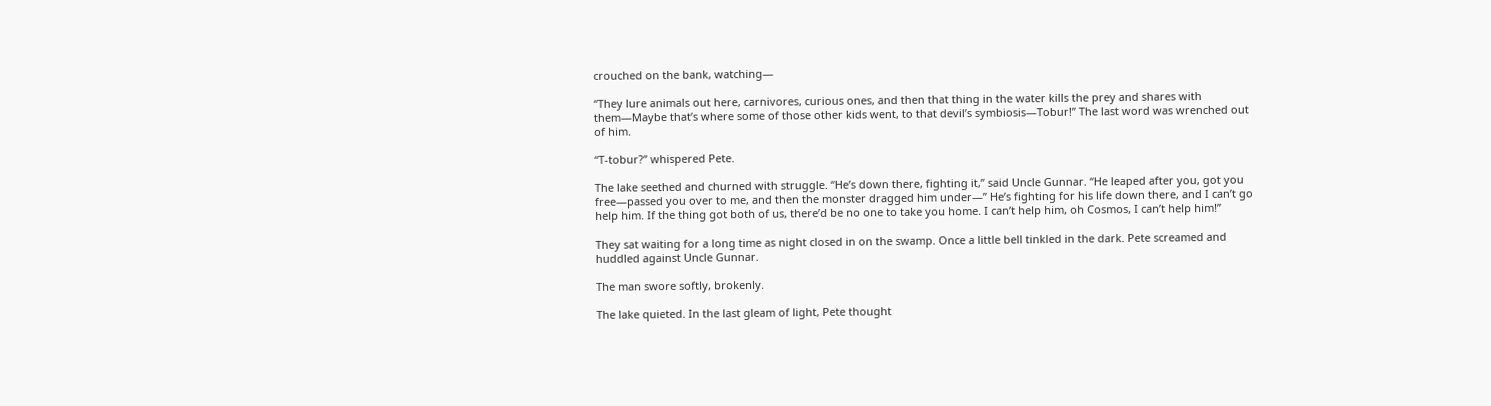crouched on the bank, watching—

“They lure animals out here, carnivores, curious ones, and then that thing in the water kills the prey and shares with them—Maybe that’s where some of those other kids went, to that devil’s symbiosis—Tobur!” The last word was wrenched out of him.

“T-tobur?” whispered Pete.

The lake seethed and churned with struggle. “He’s down there, fighting it,” said Uncle Gunnar. “He leaped after you, got you free—passed you over to me, and then the monster dragged him under—” He’s fighting for his life down there, and I can’t go help him. If the thing got both of us, there’d be no one to take you home. I can’t help him, oh Cosmos, I can’t help him!”

They sat waiting for a long time as night closed in on the swamp. Once a little bell tinkled in the dark. Pete screamed and huddled against Uncle Gunnar.

The man swore softly, brokenly.

The lake quieted. In the last gleam of light, Pete thought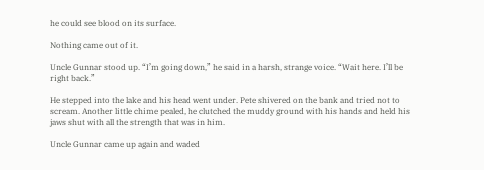he could see blood on its surface.

Nothing came out of it.

Uncle Gunnar stood up. “I’m going down,” he said in a harsh, strange voice. “Wait here. I’ll be right back.”

He stepped into the lake and his head went under. Pete shivered on the bank and tried not to scream. Another little chime pealed, he clutched the muddy ground with his hands and held his jaws shut with all the strength that was in him.

Uncle Gunnar came up again and waded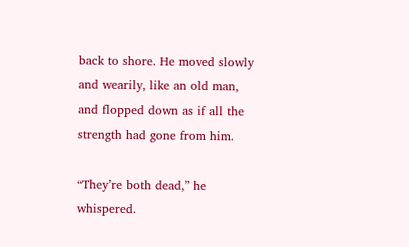back to shore. He moved slowly and wearily, like an old man, and flopped down as if all the strength had gone from him.

“They’re both dead,” he whispered.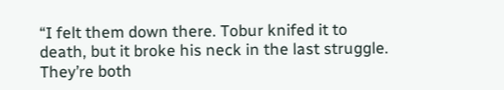“I felt them down there. Tobur knifed it to death, but it broke his neck in the last struggle. They’re both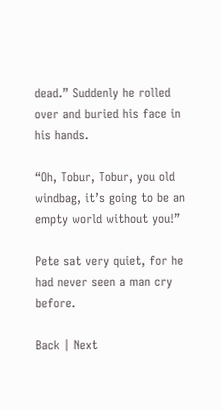dead.” Suddenly he rolled over and buried his face in his hands.

“Oh, Tobur, Tobur, you old windbag, it’s going to be an empty world without you!”

Pete sat very quiet, for he had never seen a man cry before.

Back | Next